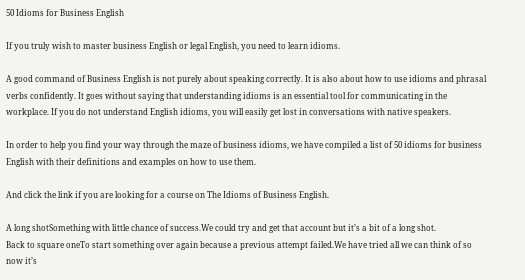50 Idioms for Business English

If you truly wish to master business English or legal English, you need to learn idioms.

A good command of Business English is not purely about speaking correctly. It is also about how to use idioms and phrasal verbs confidently. It goes without saying that understanding idioms is an essential tool for communicating in the workplace. If you do not understand English idioms, you will easily get lost in conversations with native speakers.

In order to help you find your way through the maze of business idioms, we have compiled a list of 50 idioms for business English with their definitions and examples on how to use them.

And click the link if you are looking for a course on The Idioms of Business English.

A long shotSomething with little chance of success.We could try and get that account but it’s a bit of a long shot.
Back to square oneTo start something over again because a previous attempt failed.We have tried all we can think of so now it’s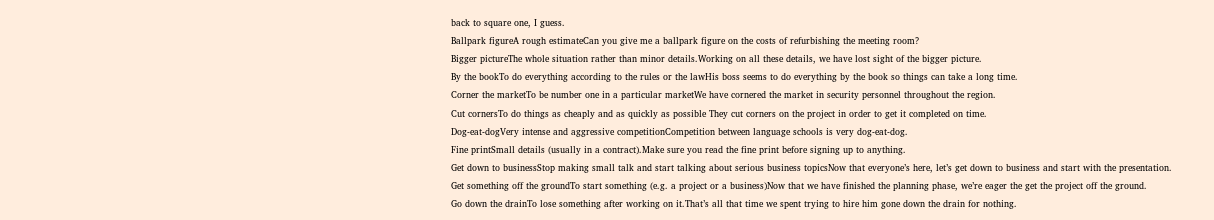back to square one, I guess.
Ballpark figureA rough estimateCan you give me a ballpark figure on the costs of refurbishing the meeting room?
Bigger pictureThe whole situation rather than minor details.Working on all these details, we have lost sight of the bigger picture.
By the bookTo do everything according to the rules or the lawHis boss seems to do everything by the book so things can take a long time.
Corner the marketTo be number one in a particular marketWe have cornered the market in security personnel throughout the region.
Cut cornersTo do things as cheaply and as quickly as possible They cut corners on the project in order to get it completed on time.
Dog-eat-dogVery intense and aggressive competitionCompetition between language schools is very dog-eat-dog.
Fine printSmall details (usually in a contract).Make sure you read the fine print before signing up to anything.
Get down to businessStop making small talk and start talking about serious business topicsNow that everyone’s here, let’s get down to business and start with the presentation.
Get something off the groundTo start something (e.g. a project or a business)Now that we have finished the planning phase, we’re eager the get the project off the ground.
Go down the drainTo lose something after working on it.That’s all that time we spent trying to hire him gone down the drain for nothing.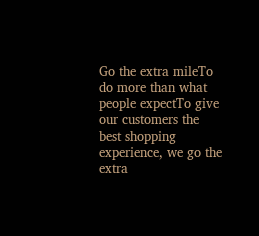Go the extra mileTo do more than what people expectTo give our customers the best shopping experience, we go the extra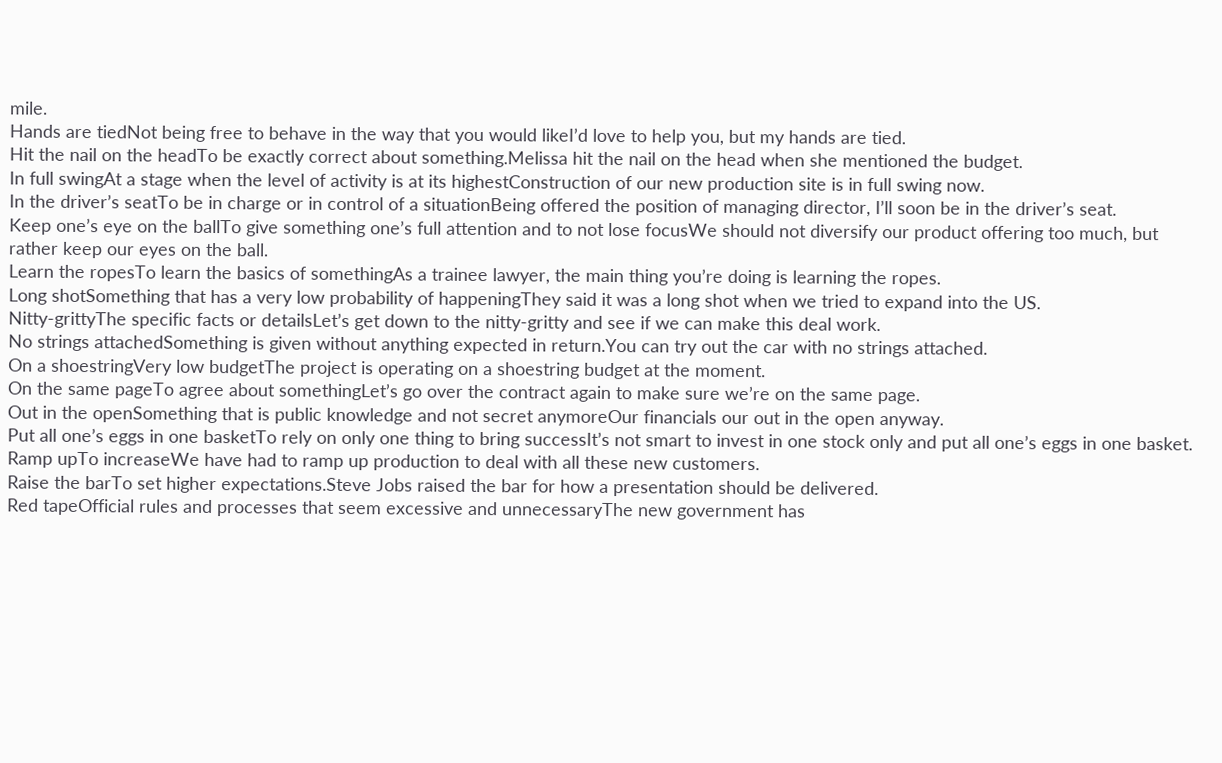mile.
Hands are tiedNot being free to behave in the way that you would likeI’d love to help you, but my hands are tied.
Hit the nail on the headTo be exactly correct about something.Melissa hit the nail on the head when she mentioned the budget.
In full swingAt a stage when the level of activity is at its highestConstruction of our new production site is in full swing now.
In the driver’s seatTo be in charge or in control of a situationBeing offered the position of managing director, I’ll soon be in the driver’s seat.
Keep one’s eye on the ballTo give something one’s full attention and to not lose focusWe should not diversify our product offering too much, but rather keep our eyes on the ball.
Learn the ropesTo learn the basics of somethingAs a trainee lawyer, the main thing you’re doing is learning the ropes.
Long shotSomething that has a very low probability of happeningThey said it was a long shot when we tried to expand into the US.
Nitty-grittyThe specific facts or detailsLet’s get down to the nitty-gritty and see if we can make this deal work.
No strings attachedSomething is given without anything expected in return.You can try out the car with no strings attached.
On a shoestringVery low budgetThe project is operating on a shoestring budget at the moment.
On the same pageTo agree about somethingLet’s go over the contract again to make sure we’re on the same page.
Out in the openSomething that is public knowledge and not secret anymoreOur financials our out in the open anyway.
Put all one’s eggs in one basketTo rely on only one thing to bring successIt’s not smart to invest in one stock only and put all one’s eggs in one basket.
Ramp upTo increaseWe have had to ramp up production to deal with all these new customers.
Raise the barTo set higher expectations.Steve Jobs raised the bar for how a presentation should be delivered.
Red tapeOfficial rules and processes that seem excessive and unnecessaryThe new government has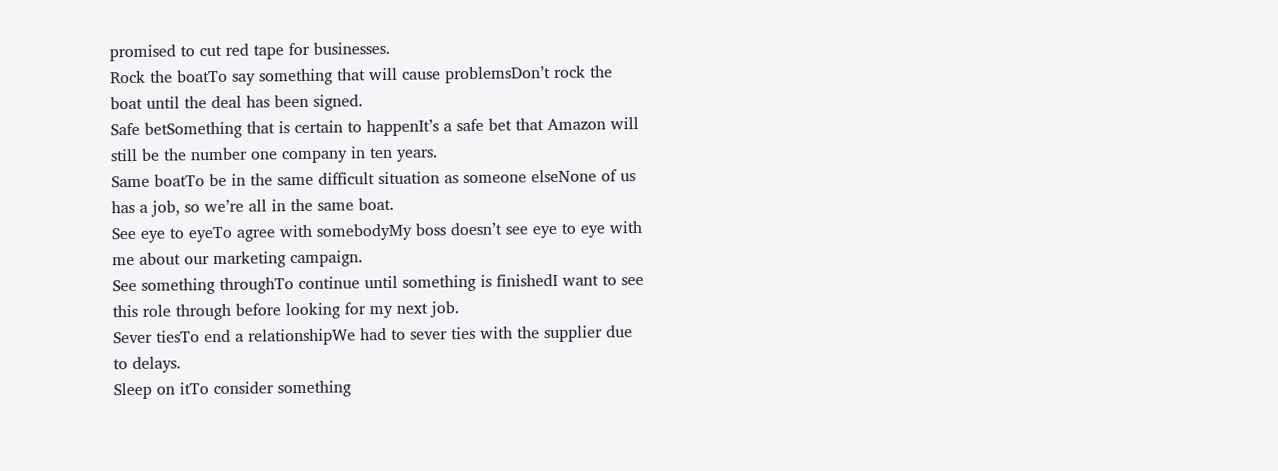promised to cut red tape for businesses.
Rock the boatTo say something that will cause problemsDon’t rock the boat until the deal has been signed.
Safe betSomething that is certain to happenIt’s a safe bet that Amazon will still be the number one company in ten years.
Same boatTo be in the same difficult situation as someone elseNone of us has a job, so we’re all in the same boat.
See eye to eyeTo agree with somebodyMy boss doesn’t see eye to eye with me about our marketing campaign.
See something throughTo continue until something is finishedI want to see this role through before looking for my next job.
Sever tiesTo end a relationshipWe had to sever ties with the supplier due to delays.
Sleep on itTo consider something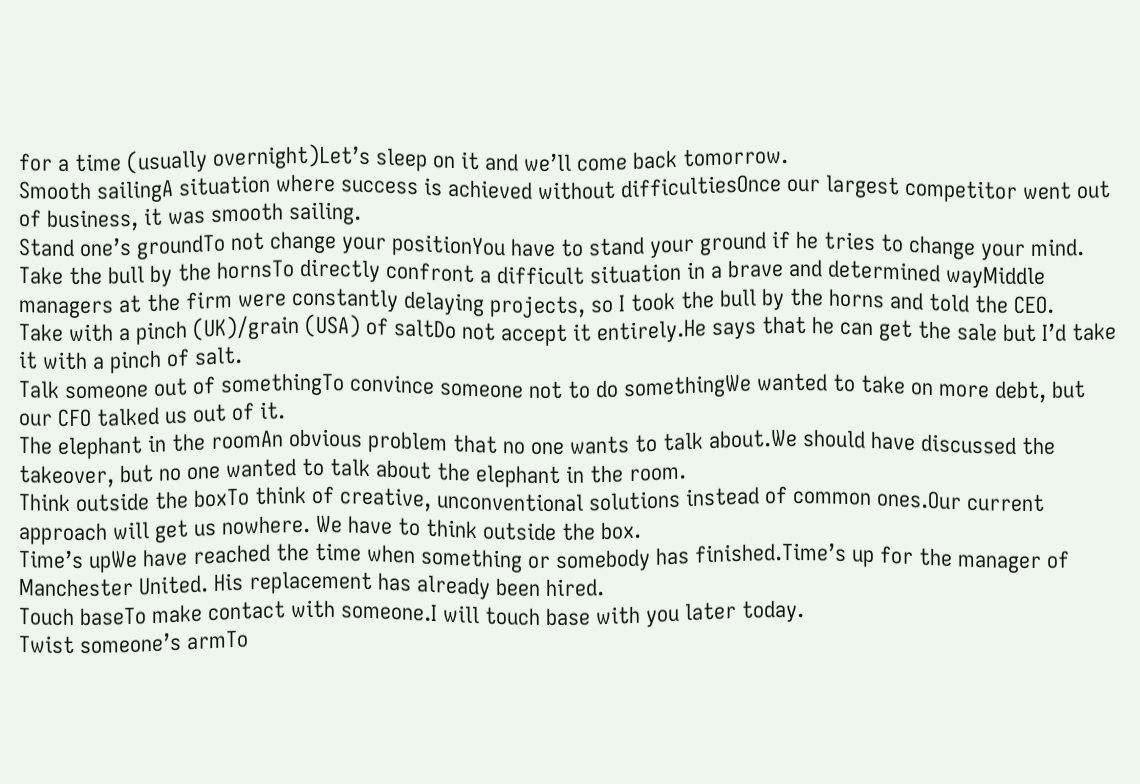for a time (usually overnight)Let’s sleep on it and we’ll come back tomorrow.
Smooth sailingA situation where success is achieved without difficultiesOnce our largest competitor went out of business, it was smooth sailing.
Stand one’s groundTo not change your positionYou have to stand your ground if he tries to change your mind.
Take the bull by the hornsTo directly confront a difficult situation in a brave and determined wayMiddle managers at the firm were constantly delaying projects, so I took the bull by the horns and told the CEO.
Take with a pinch (UK)/grain (USA) of saltDo not accept it entirely.He says that he can get the sale but I’d take it with a pinch of salt.
Talk someone out of somethingTo convince someone not to do somethingWe wanted to take on more debt, but our CFO talked us out of it.
The elephant in the roomAn obvious problem that no one wants to talk about.We should have discussed the takeover, but no one wanted to talk about the elephant in the room.
Think outside the boxTo think of creative, unconventional solutions instead of common ones.Our current approach will get us nowhere. We have to think outside the box.
Time’s upWe have reached the time when something or somebody has finished.Time’s up for the manager of Manchester United. His replacement has already been hired.
Touch baseTo make contact with someone.I will touch base with you later today.
Twist someone’s armTo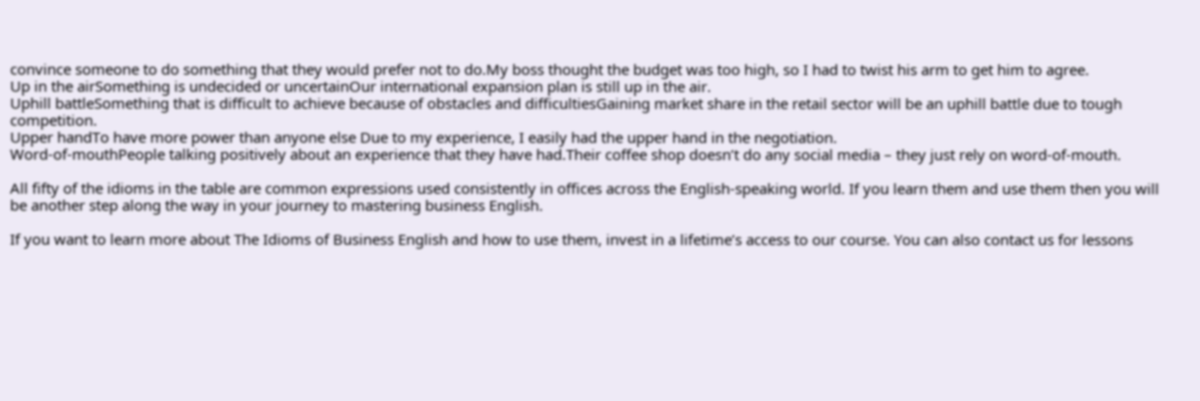convince someone to do something that they would prefer not to do.My boss thought the budget was too high, so I had to twist his arm to get him to agree.
Up in the airSomething is undecided or uncertainOur international expansion plan is still up in the air.
Uphill battleSomething that is difficult to achieve because of obstacles and difficultiesGaining market share in the retail sector will be an uphill battle due to tough competition.
Upper handTo have more power than anyone else Due to my experience, I easily had the upper hand in the negotiation.
Word-of-mouthPeople talking positively about an experience that they have had.Their coffee shop doesn’t do any social media – they just rely on word-of-mouth.

All fifty of the idioms in the table are common expressions used consistently in offices across the English-speaking world. If you learn them and use them then you will be another step along the way in your journey to mastering business English.

If you want to learn more about The Idioms of Business English and how to use them, invest in a lifetime’s access to our course. You can also contact us for lessons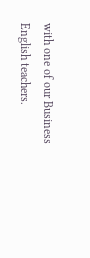with one of our Business English teachers.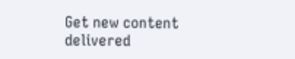Get new content delivered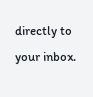directly to your inbox.